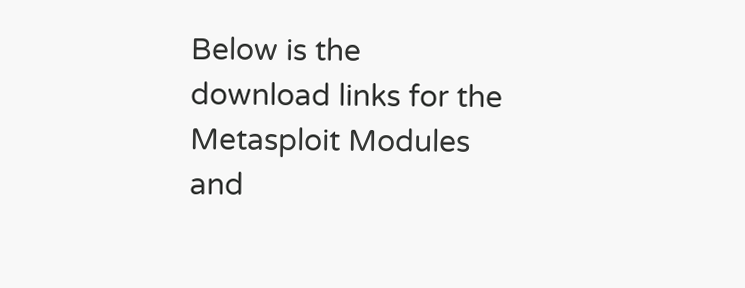Below is the download links for the Metasploit Modules and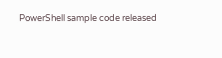PowerShell sample code released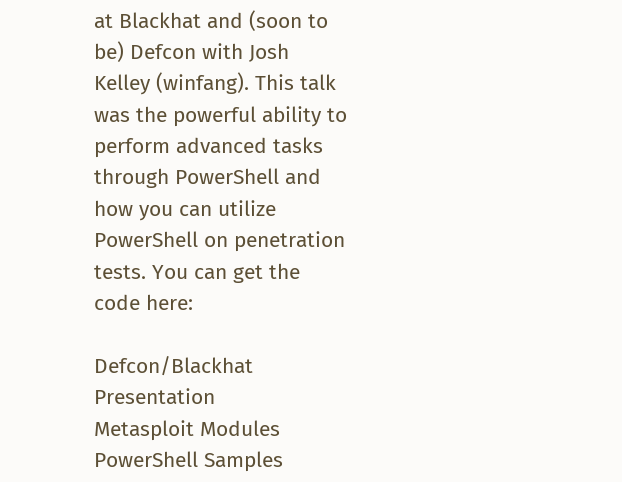at Blackhat and (soon to be) Defcon with Josh Kelley (winfang). This talk was the powerful ability to perform advanced tasks through PowerShell and how you can utilize PowerShell on penetration tests. You can get the code here:

Defcon/Blackhat Presentation
Metasploit Modules
PowerShell Samples